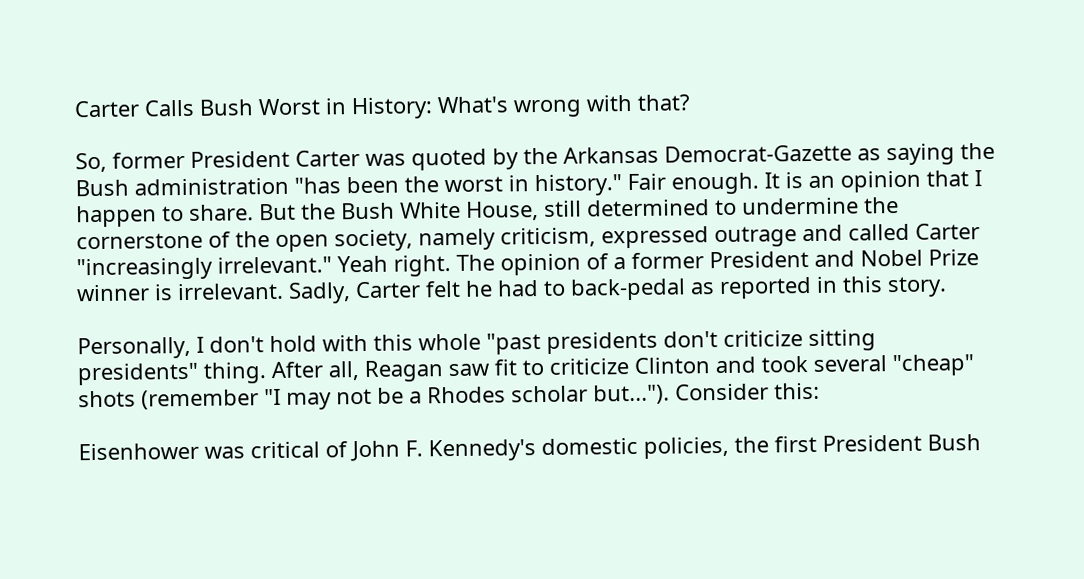Carter Calls Bush Worst in History: What's wrong with that?

So, former President Carter was quoted by the Arkansas Democrat-Gazette as saying the Bush administration "has been the worst in history." Fair enough. It is an opinion that I happen to share. But the Bush White House, still determined to undermine the cornerstone of the open society, namely criticism, expressed outrage and called Carter "increasingly irrelevant." Yeah right. The opinion of a former President and Nobel Prize winner is irrelevant. Sadly, Carter felt he had to back-pedal as reported in this story.

Personally, I don't hold with this whole "past presidents don't criticize sitting presidents" thing. After all, Reagan saw fit to criticize Clinton and took several "cheap" shots (remember "I may not be a Rhodes scholar but..."). Consider this:

Eisenhower was critical of John F. Kennedy's domestic policies, the first President Bush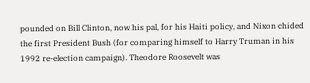pounded on Bill Clinton, now his pal, for his Haiti policy, and Nixon chided the first President Bush (for comparing himself to Harry Truman in his 1992 re-election campaign). Theodore Roosevelt was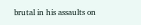brutal in his assaults on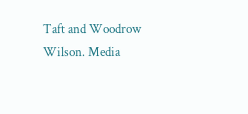Taft and Woodrow Wilson. Media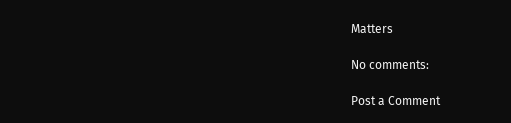Matters

No comments:

Post a Comment